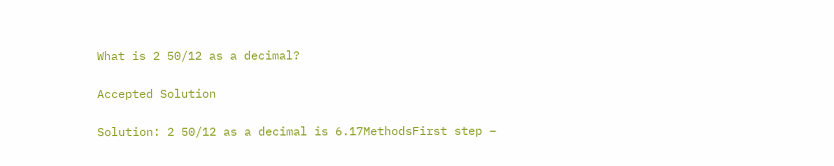What is 2 50/12 as a decimal?

Accepted Solution

Solution: 2 50/12 as a decimal is 6.17MethodsFirst step –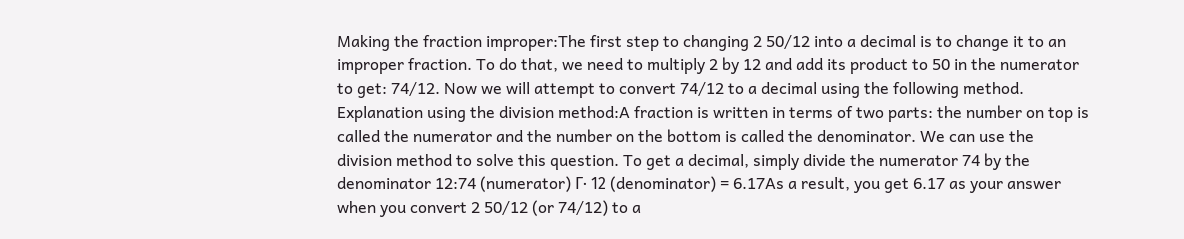Making the fraction improper:The first step to changing 2 50/12 into a decimal is to change it to an improper fraction. To do that, we need to multiply 2 by 12 and add its product to 50 in the numerator to get: 74/12. Now we will attempt to convert 74/12 to a decimal using the following method. Explanation using the division method:A fraction is written in terms of two parts: the number on top is called the numerator and the number on the bottom is called the denominator. We can use the division method to solve this question. To get a decimal, simply divide the numerator 74 by the denominator 12:74 (numerator) Γ· 12 (denominator) = 6.17As a result, you get 6.17 as your answer when you convert 2 50/12 (or 74/12) to a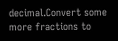decimal.Convert some more fractions to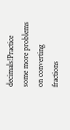decimals!Practice some more problems on converting fractions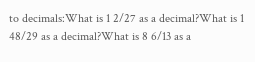to decimals:What is 1 2/27 as a decimal?What is 1 48/29 as a decimal?What is 8 6/13 as a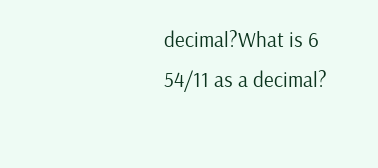decimal?What is 6 54/11 as a decimal?